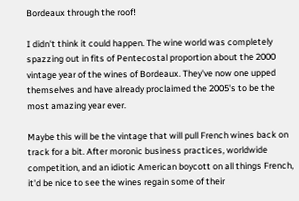Bordeaux through the roof!

I didn't think it could happen. The wine world was completely spazzing out in fits of Pentecostal proportion about the 2000 vintage year of the wines of Bordeaux. They've now one upped themselves and have already proclaimed the 2005's to be the most amazing year ever.

Maybe this will be the vintage that will pull French wines back on track for a bit. After moronic business practices, worldwide competition, and an idiotic American boycott on all things French, it'd be nice to see the wines regain some of their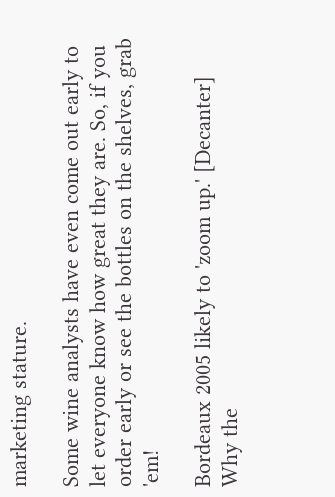marketing stature.

Some wine analysts have even come out early to let everyone know how great they are. So, if you order early or see the bottles on the shelves, grab 'em!

Bordeaux 2005 likely to 'zoom up.' [Decanter]
Why the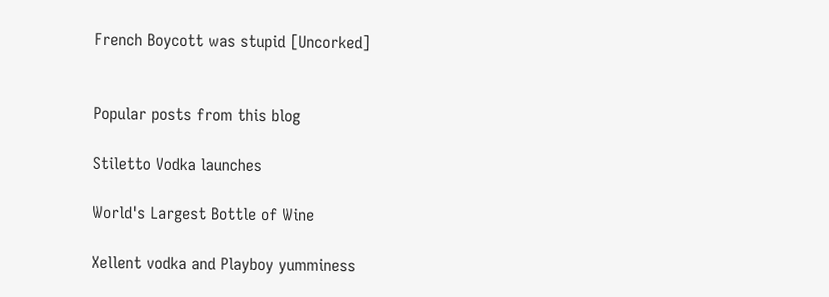French Boycott was stupid [Uncorked]


Popular posts from this blog

Stiletto Vodka launches

World's Largest Bottle of Wine

Xellent vodka and Playboy yumminess